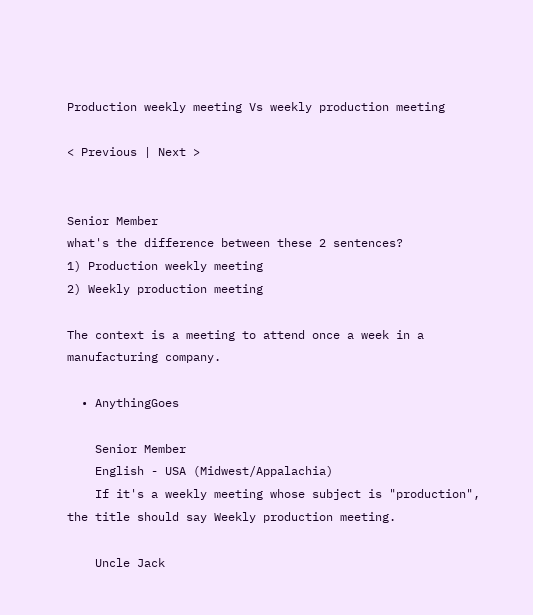Production weekly meeting Vs weekly production meeting

< Previous | Next >


Senior Member
what's the difference between these 2 sentences?
1) Production weekly meeting
2) Weekly production meeting

The context is a meeting to attend once a week in a manufacturing company.

  • AnythingGoes

    Senior Member
    English - USA (Midwest/Appalachia)
    If it's a weekly meeting whose subject is "production", the title should say Weekly production meeting.

    Uncle Jack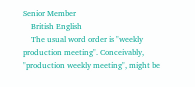Senior Member
    British English
    The usual word order is "weekly production meeting". Conceivably, "production weekly meeting", might be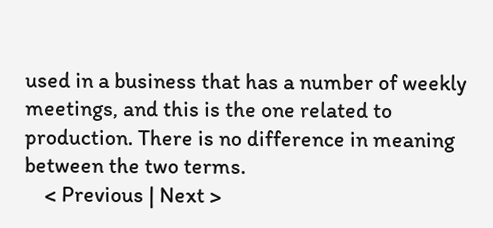used in a business that has a number of weekly meetings, and this is the one related to production. There is no difference in meaning between the two terms.
    < Previous | Next >